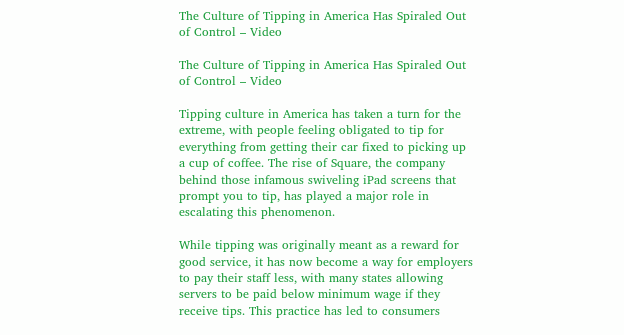The Culture of Tipping in America Has Spiraled Out of Control – Video

The Culture of Tipping in America Has Spiraled Out of Control – Video

Tipping culture in America has taken a turn for the extreme, with people feeling obligated to tip for everything from getting their car fixed to picking up a cup of coffee. The rise of Square, the company behind those infamous swiveling iPad screens that prompt you to tip, has played a major role in escalating this phenomenon.

While tipping was originally meant as a reward for good service, it has now become a way for employers to pay their staff less, with many states allowing servers to be paid below minimum wage if they receive tips. This practice has led to consumers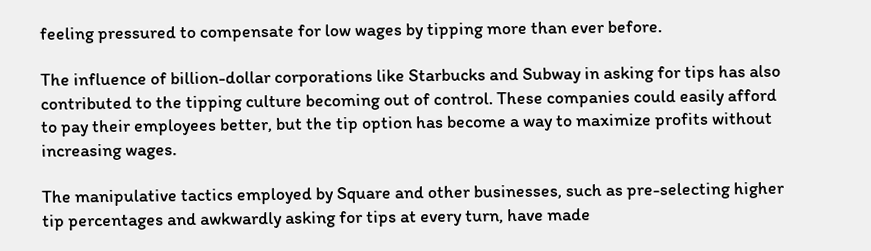feeling pressured to compensate for low wages by tipping more than ever before.

The influence of billion-dollar corporations like Starbucks and Subway in asking for tips has also contributed to the tipping culture becoming out of control. These companies could easily afford to pay their employees better, but the tip option has become a way to maximize profits without increasing wages.

The manipulative tactics employed by Square and other businesses, such as pre-selecting higher tip percentages and awkwardly asking for tips at every turn, have made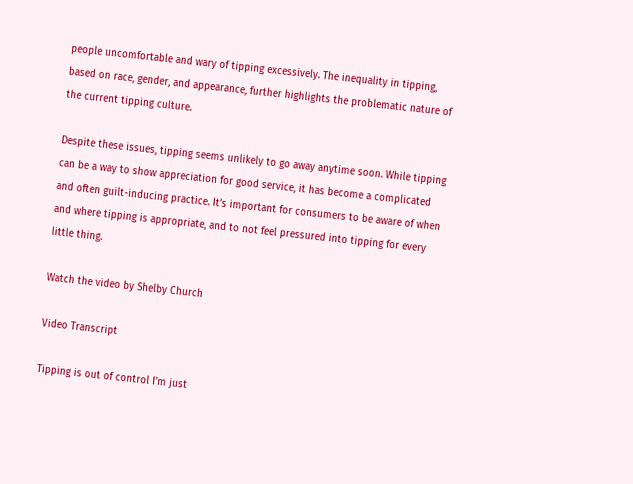people uncomfortable and wary of tipping excessively. The inequality in tipping, based on race, gender, and appearance, further highlights the problematic nature of the current tipping culture.

Despite these issues, tipping seems unlikely to go away anytime soon. While tipping can be a way to show appreciation for good service, it has become a complicated and often guilt-inducing practice. It’s important for consumers to be aware of when and where tipping is appropriate, and to not feel pressured into tipping for every little thing.

Watch the video by Shelby Church

Video Transcript

Tipping is out of control I’m just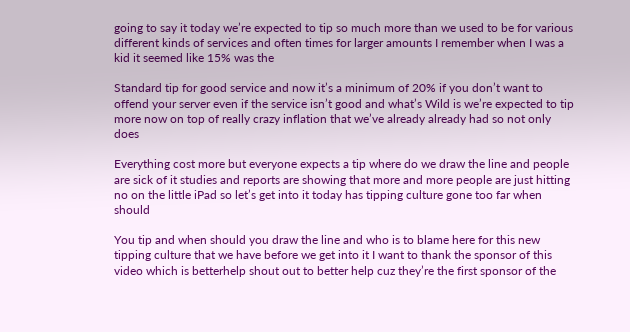going to say it today we’re expected to tip so much more than we used to be for various different kinds of services and often times for larger amounts I remember when I was a kid it seemed like 15% was the

Standard tip for good service and now it’s a minimum of 20% if you don’t want to offend your server even if the service isn’t good and what’s Wild is we’re expected to tip more now on top of really crazy inflation that we’ve already already had so not only does

Everything cost more but everyone expects a tip where do we draw the line and people are sick of it studies and reports are showing that more and more people are just hitting no on the little iPad so let’s get into it today has tipping culture gone too far when should

You tip and when should you draw the line and who is to blame here for this new tipping culture that we have before we get into it I want to thank the sponsor of this video which is betterhelp shout out to better help cuz they’re the first sponsor of the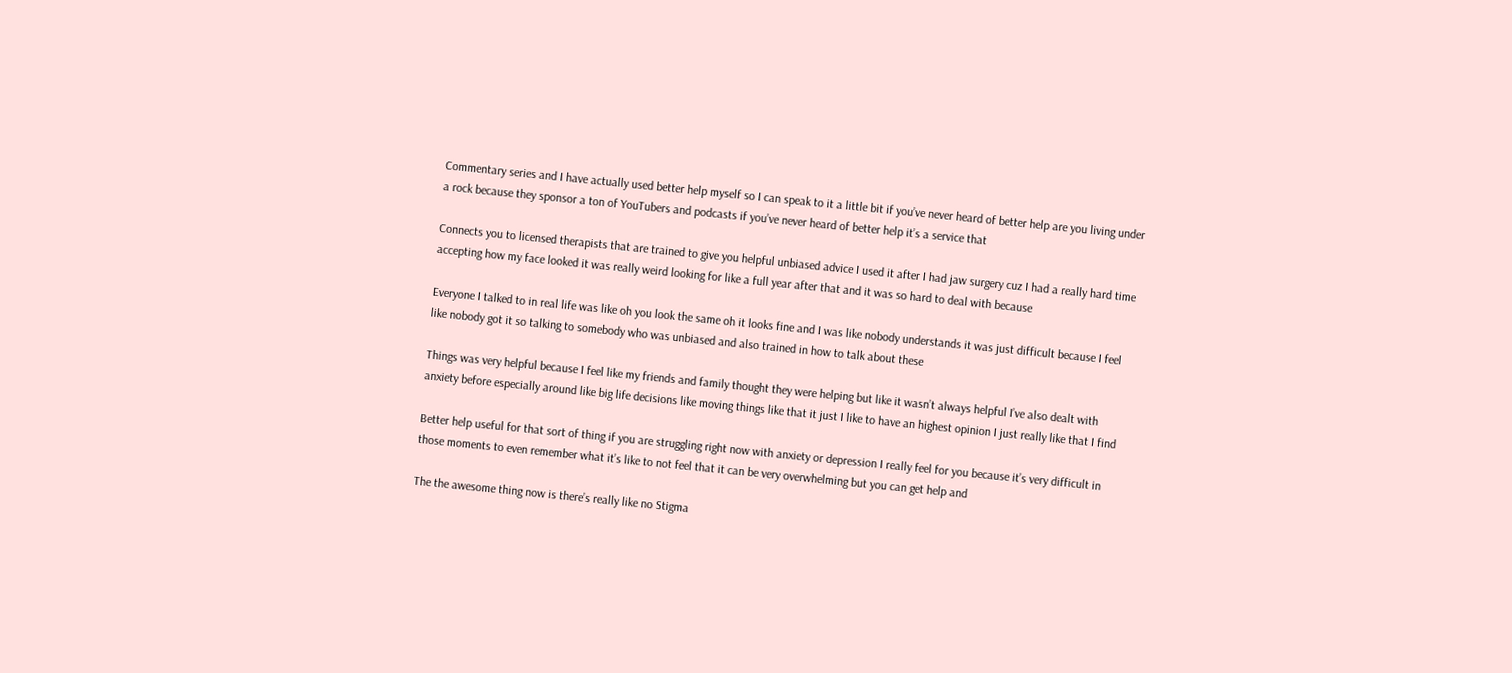Commentary series and I have actually used better help myself so I can speak to it a little bit if you’ve never heard of better help are you living under a rock because they sponsor a ton of YouTubers and podcasts if you’ve never heard of better help it’s a service that

Connects you to licensed therapists that are trained to give you helpful unbiased advice I used it after I had jaw surgery cuz I had a really hard time accepting how my face looked it was really weird looking for like a full year after that and it was so hard to deal with because

Everyone I talked to in real life was like oh you look the same oh it looks fine and I was like nobody understands it was just difficult because I feel like nobody got it so talking to somebody who was unbiased and also trained in how to talk about these

Things was very helpful because I feel like my friends and family thought they were helping but like it wasn’t always helpful I’ve also dealt with anxiety before especially around like big life decisions like moving things like that it just I like to have an highest opinion I just really like that I find

Better help useful for that sort of thing if you are struggling right now with anxiety or depression I really feel for you because it’s very difficult in those moments to even remember what it’s like to not feel that it can be very overwhelming but you can get help and

The the awesome thing now is there’s really like no Stigma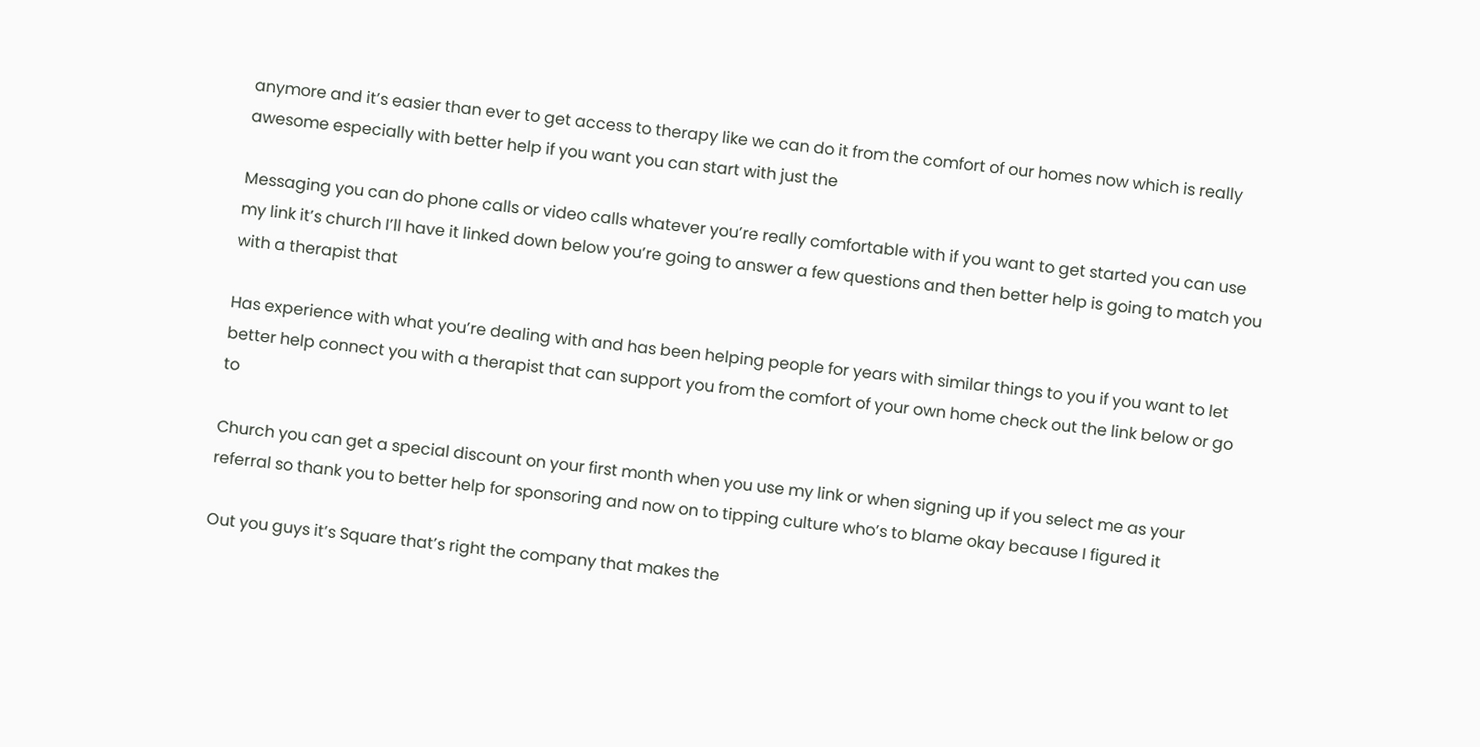anymore and it’s easier than ever to get access to therapy like we can do it from the comfort of our homes now which is really awesome especially with better help if you want you can start with just the

Messaging you can do phone calls or video calls whatever you’re really comfortable with if you want to get started you can use my link it’s church I’ll have it linked down below you’re going to answer a few questions and then better help is going to match you with a therapist that

Has experience with what you’re dealing with and has been helping people for years with similar things to you if you want to let better help connect you with a therapist that can support you from the comfort of your own home check out the link below or go to

Church you can get a special discount on your first month when you use my link or when signing up if you select me as your referral so thank you to better help for sponsoring and now on to tipping culture who’s to blame okay because I figured it

Out you guys it’s Square that’s right the company that makes the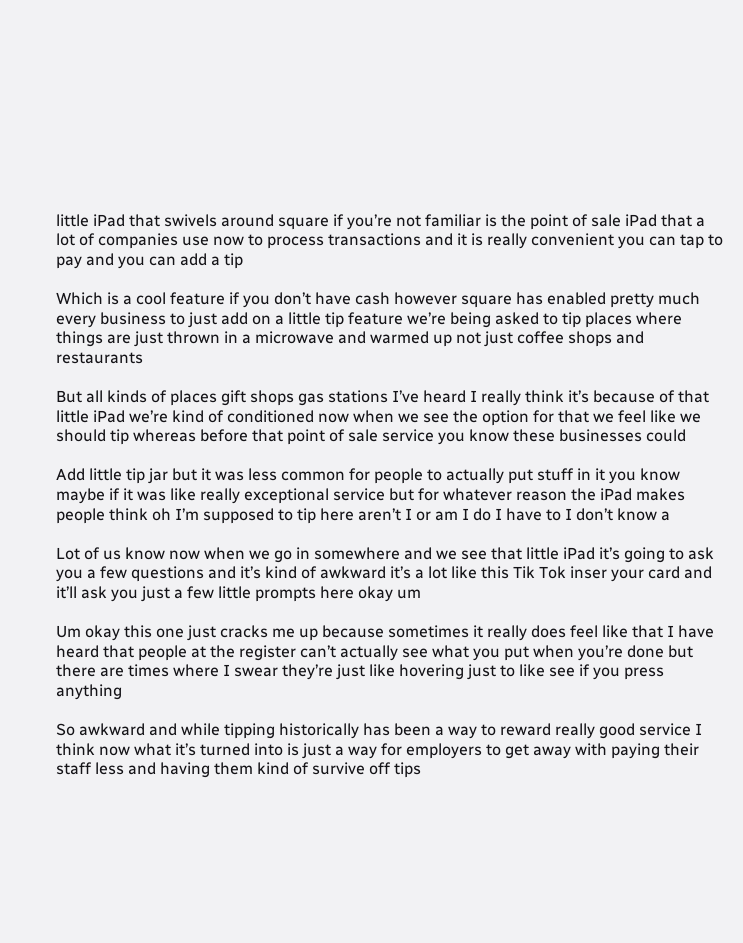little iPad that swivels around square if you’re not familiar is the point of sale iPad that a lot of companies use now to process transactions and it is really convenient you can tap to pay and you can add a tip

Which is a cool feature if you don’t have cash however square has enabled pretty much every business to just add on a little tip feature we’re being asked to tip places where things are just thrown in a microwave and warmed up not just coffee shops and restaurants

But all kinds of places gift shops gas stations I’ve heard I really think it’s because of that little iPad we’re kind of conditioned now when we see the option for that we feel like we should tip whereas before that point of sale service you know these businesses could

Add little tip jar but it was less common for people to actually put stuff in it you know maybe if it was like really exceptional service but for whatever reason the iPad makes people think oh I’m supposed to tip here aren’t I or am I do I have to I don’t know a

Lot of us know now when we go in somewhere and we see that little iPad it’s going to ask you a few questions and it’s kind of awkward it’s a lot like this Tik Tok inser your card and it’ll ask you just a few little prompts here okay um

Um okay this one just cracks me up because sometimes it really does feel like that I have heard that people at the register can’t actually see what you put when you’re done but there are times where I swear they’re just like hovering just to like see if you press anything

So awkward and while tipping historically has been a way to reward really good service I think now what it’s turned into is just a way for employers to get away with paying their staff less and having them kind of survive off tips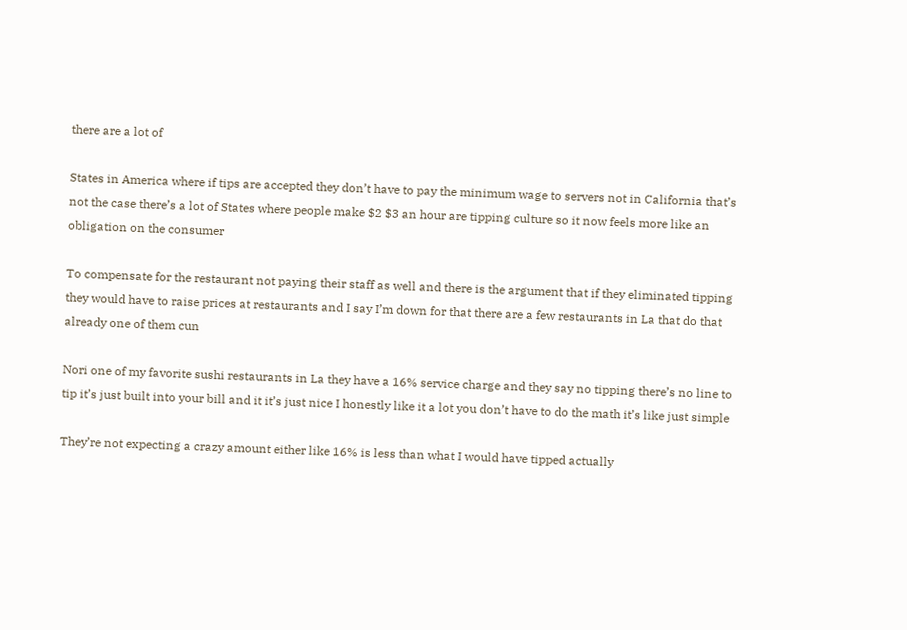there are a lot of

States in America where if tips are accepted they don’t have to pay the minimum wage to servers not in California that’s not the case there’s a lot of States where people make $2 $3 an hour are tipping culture so it now feels more like an obligation on the consumer

To compensate for the restaurant not paying their staff as well and there is the argument that if they eliminated tipping they would have to raise prices at restaurants and I say I’m down for that there are a few restaurants in La that do that already one of them cun

Nori one of my favorite sushi restaurants in La they have a 16% service charge and they say no tipping there’s no line to tip it’s just built into your bill and it it’s just nice I honestly like it a lot you don’t have to do the math it’s like just simple

They’re not expecting a crazy amount either like 16% is less than what I would have tipped actually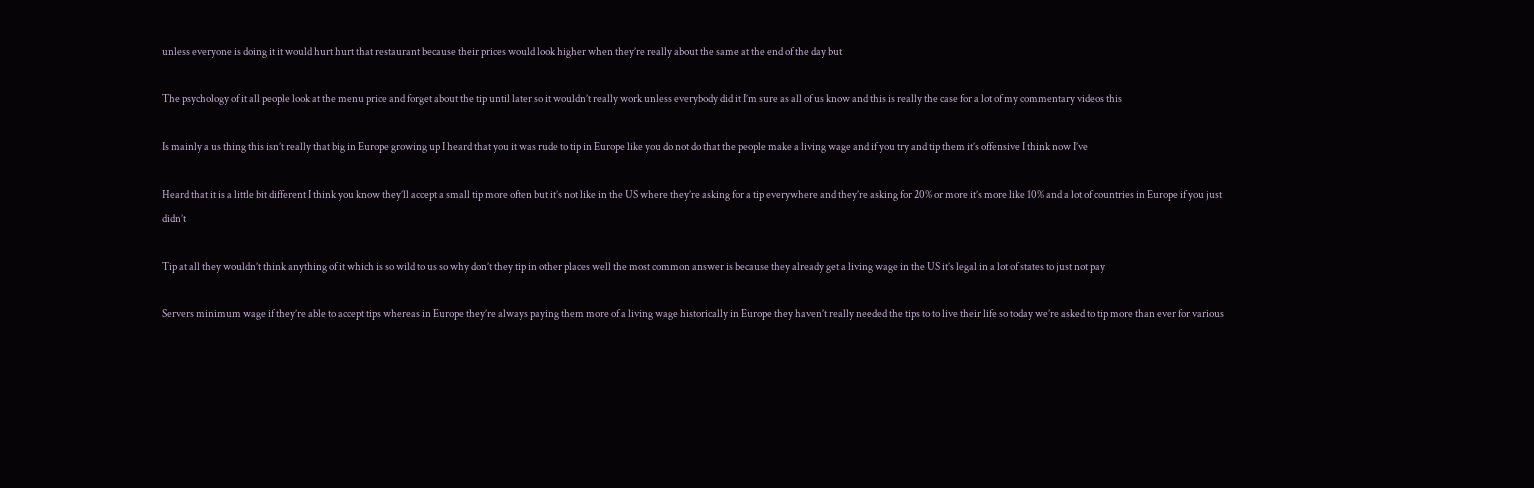unless everyone is doing it it would hurt hurt that restaurant because their prices would look higher when they’re really about the same at the end of the day but

The psychology of it all people look at the menu price and forget about the tip until later so it wouldn’t really work unless everybody did it I’m sure as all of us know and this is really the case for a lot of my commentary videos this

Is mainly a us thing this isn’t really that big in Europe growing up I heard that you it was rude to tip in Europe like you do not do that the people make a living wage and if you try and tip them it’s offensive I think now I’ve

Heard that it is a little bit different I think you know they’ll accept a small tip more often but it’s not like in the US where they’re asking for a tip everywhere and they’re asking for 20% or more it’s more like 10% and a lot of countries in Europe if you just didn’t

Tip at all they wouldn’t think anything of it which is so wild to us so why don’t they tip in other places well the most common answer is because they already get a living wage in the US it’s legal in a lot of states to just not pay

Servers minimum wage if they’re able to accept tips whereas in Europe they’re always paying them more of a living wage historically in Europe they haven’t really needed the tips to to live their life so today we’re asked to tip more than ever for various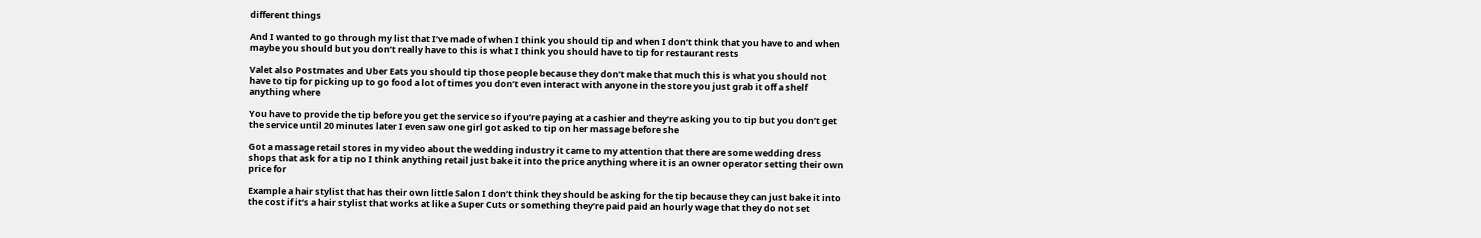different things

And I wanted to go through my list that I’ve made of when I think you should tip and when I don’t think that you have to and when maybe you should but you don’t really have to this is what I think you should have to tip for restaurant rests

Valet also Postmates and Uber Eats you should tip those people because they don’t make that much this is what you should not have to tip for picking up to go food a lot of times you don’t even interact with anyone in the store you just grab it off a shelf anything where

You have to provide the tip before you get the service so if you’re paying at a cashier and they’re asking you to tip but you don’t get the service until 20 minutes later I even saw one girl got asked to tip on her massage before she

Got a massage retail stores in my video about the wedding industry it came to my attention that there are some wedding dress shops that ask for a tip no I think anything retail just bake it into the price anything where it is an owner operator setting their own price for

Example a hair stylist that has their own little Salon I don’t think they should be asking for the tip because they can just bake it into the cost if it’s a hair stylist that works at like a Super Cuts or something they’re paid paid an hourly wage that they do not set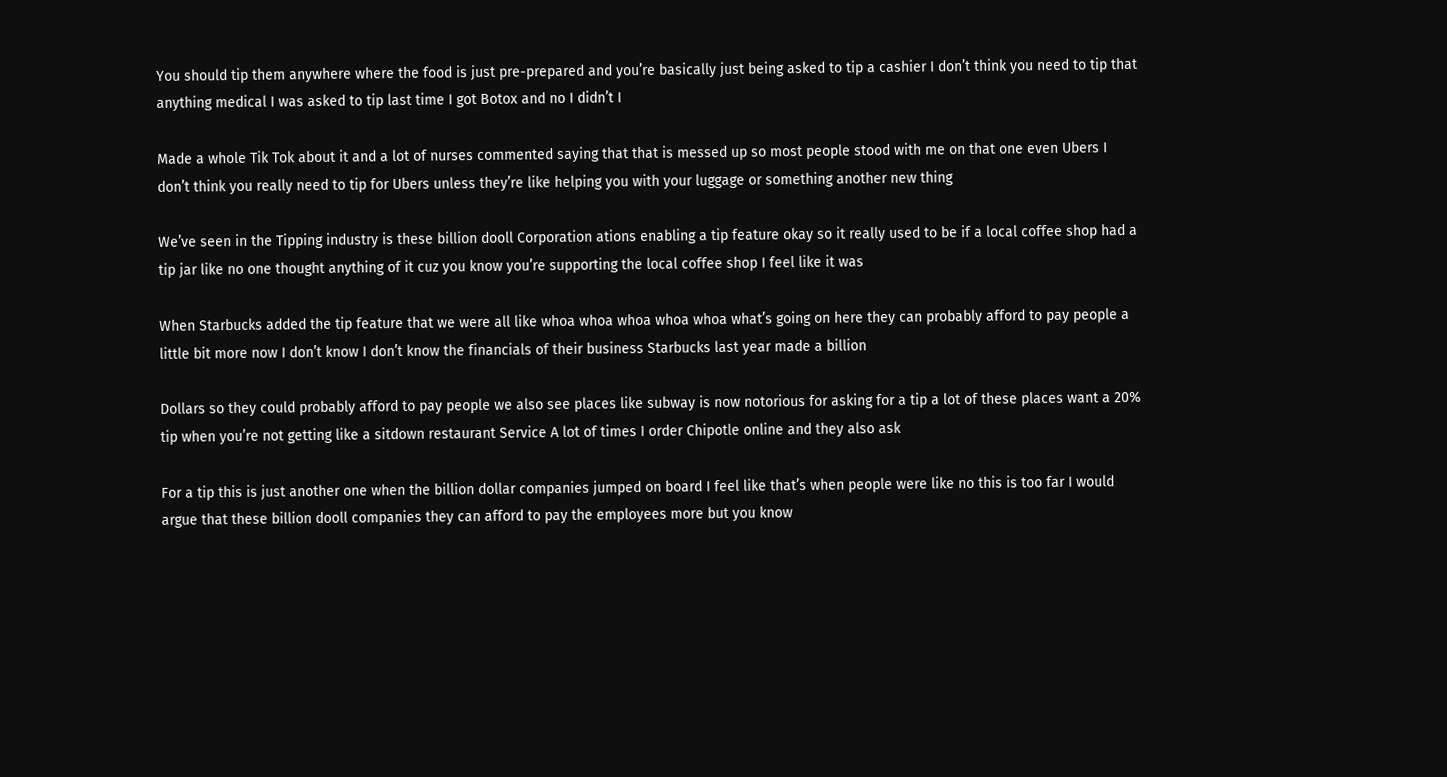You should tip them anywhere where the food is just pre-prepared and you’re basically just being asked to tip a cashier I don’t think you need to tip that anything medical I was asked to tip last time I got Botox and no I didn’t I

Made a whole Tik Tok about it and a lot of nurses commented saying that that is messed up so most people stood with me on that one even Ubers I don’t think you really need to tip for Ubers unless they’re like helping you with your luggage or something another new thing

We’ve seen in the Tipping industry is these billion dooll Corporation ations enabling a tip feature okay so it really used to be if a local coffee shop had a tip jar like no one thought anything of it cuz you know you’re supporting the local coffee shop I feel like it was

When Starbucks added the tip feature that we were all like whoa whoa whoa whoa whoa what’s going on here they can probably afford to pay people a little bit more now I don’t know I don’t know the financials of their business Starbucks last year made a billion

Dollars so they could probably afford to pay people we also see places like subway is now notorious for asking for a tip a lot of these places want a 20% tip when you’re not getting like a sitdown restaurant Service A lot of times I order Chipotle online and they also ask

For a tip this is just another one when the billion dollar companies jumped on board I feel like that’s when people were like no this is too far I would argue that these billion dooll companies they can afford to pay the employees more but you know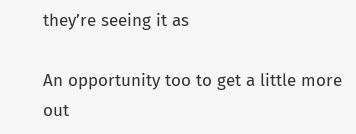they’re seeing it as

An opportunity too to get a little more out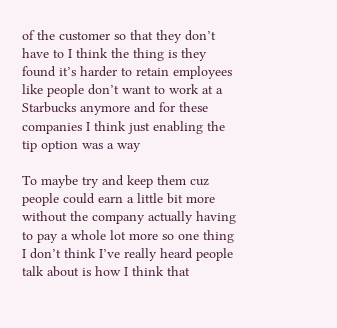of the customer so that they don’t have to I think the thing is they found it’s harder to retain employees like people don’t want to work at a Starbucks anymore and for these companies I think just enabling the tip option was a way

To maybe try and keep them cuz people could earn a little bit more without the company actually having to pay a whole lot more so one thing I don’t think I’ve really heard people talk about is how I think that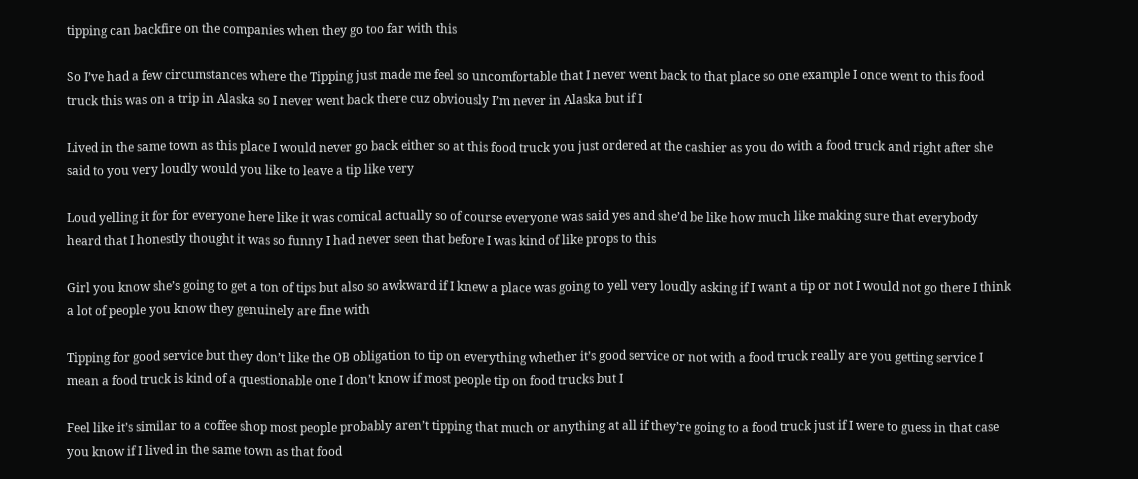tipping can backfire on the companies when they go too far with this

So I’ve had a few circumstances where the Tipping just made me feel so uncomfortable that I never went back to that place so one example I once went to this food truck this was on a trip in Alaska so I never went back there cuz obviously I’m never in Alaska but if I

Lived in the same town as this place I would never go back either so at this food truck you just ordered at the cashier as you do with a food truck and right after she said to you very loudly would you like to leave a tip like very

Loud yelling it for for everyone here like it was comical actually so of course everyone was said yes and she’d be like how much like making sure that everybody heard that I honestly thought it was so funny I had never seen that before I was kind of like props to this

Girl you know she’s going to get a ton of tips but also so awkward if I knew a place was going to yell very loudly asking if I want a tip or not I would not go there I think a lot of people you know they genuinely are fine with

Tipping for good service but they don’t like the OB obligation to tip on everything whether it’s good service or not with a food truck really are you getting service I mean a food truck is kind of a questionable one I don’t know if most people tip on food trucks but I

Feel like it’s similar to a coffee shop most people probably aren’t tipping that much or anything at all if they’re going to a food truck just if I were to guess in that case you know if I lived in the same town as that food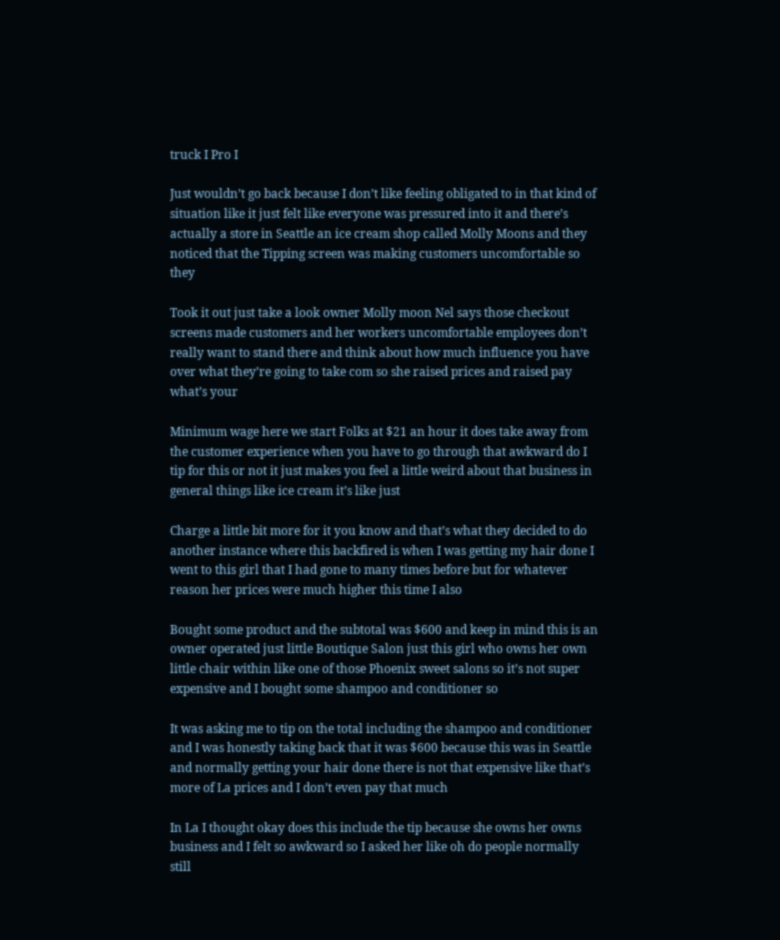truck I Pro I

Just wouldn’t go back because I don’t like feeling obligated to in that kind of situation like it just felt like everyone was pressured into it and there’s actually a store in Seattle an ice cream shop called Molly Moons and they noticed that the Tipping screen was making customers uncomfortable so they

Took it out just take a look owner Molly moon Nel says those checkout screens made customers and her workers uncomfortable employees don’t really want to stand there and think about how much influence you have over what they’re going to take com so she raised prices and raised pay what’s your

Minimum wage here we start Folks at $21 an hour it does take away from the customer experience when you have to go through that awkward do I tip for this or not it just makes you feel a little weird about that business in general things like ice cream it’s like just

Charge a little bit more for it you know and that’s what they decided to do another instance where this backfired is when I was getting my hair done I went to this girl that I had gone to many times before but for whatever reason her prices were much higher this time I also

Bought some product and the subtotal was $600 and keep in mind this is an owner operated just little Boutique Salon just this girl who owns her own little chair within like one of those Phoenix sweet salons so it’s not super expensive and I bought some shampoo and conditioner so

It was asking me to tip on the total including the shampoo and conditioner and I was honestly taking back that it was $600 because this was in Seattle and normally getting your hair done there is not that expensive like that’s more of La prices and I don’t even pay that much

In La I thought okay does this include the tip because she owns her owns business and I felt so awkward so I asked her like oh do people normally still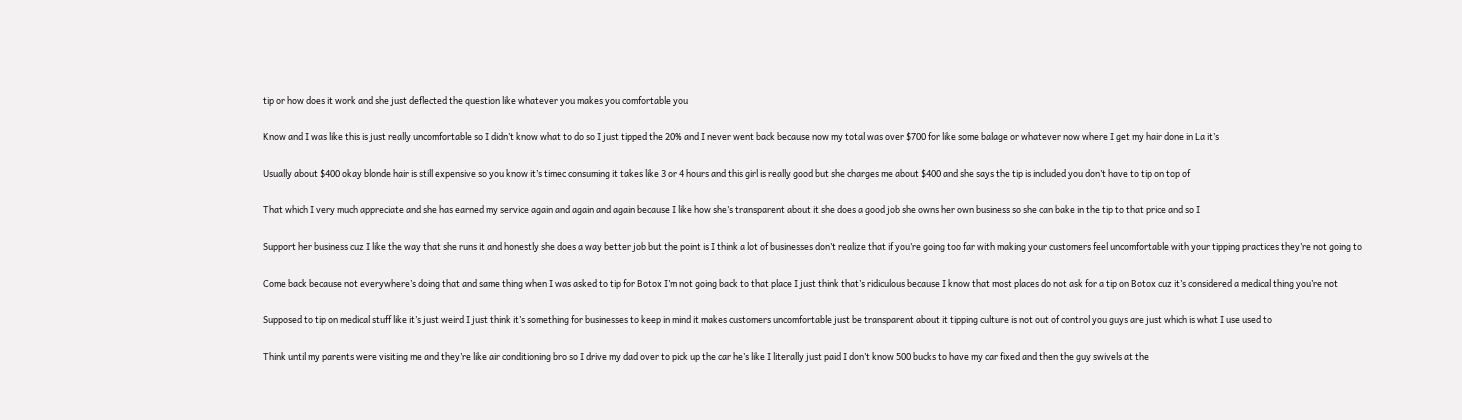tip or how does it work and she just deflected the question like whatever you makes you comfortable you

Know and I was like this is just really uncomfortable so I didn’t know what to do so I just tipped the 20% and I never went back because now my total was over $700 for like some balage or whatever now where I get my hair done in La it’s

Usually about $400 okay blonde hair is still expensive so you know it’s timec consuming it takes like 3 or 4 hours and this girl is really good but she charges me about $400 and she says the tip is included you don’t have to tip on top of

That which I very much appreciate and she has earned my service again and again and again because I like how she’s transparent about it she does a good job she owns her own business so she can bake in the tip to that price and so I

Support her business cuz I like the way that she runs it and honestly she does a way better job but the point is I think a lot of businesses don’t realize that if you’re going too far with making your customers feel uncomfortable with your tipping practices they’re not going to

Come back because not everywhere’s doing that and same thing when I was asked to tip for Botox I’m not going back to that place I just think that’s ridiculous because I know that most places do not ask for a tip on Botox cuz it’s considered a medical thing you’re not

Supposed to tip on medical stuff like it’s just weird I just think it’s something for businesses to keep in mind it makes customers uncomfortable just be transparent about it tipping culture is not out of control you guys are just which is what I use used to

Think until my parents were visiting me and they’re like air conditioning bro so I drive my dad over to pick up the car he’s like I literally just paid I don’t know 500 bucks to have my car fixed and then the guy swivels at the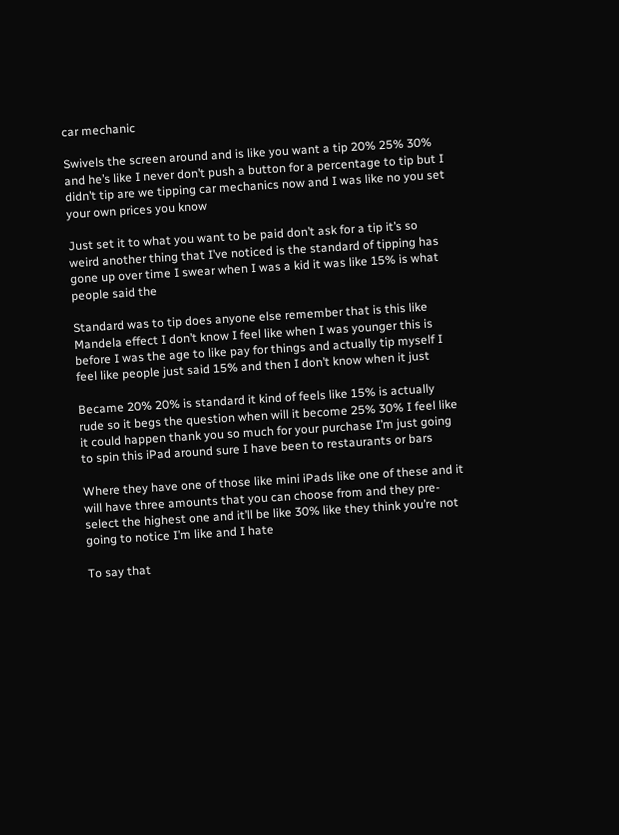car mechanic

Swivels the screen around and is like you want a tip 20% 25% 30% and he’s like I never don’t push a button for a percentage to tip but I didn’t tip are we tipping car mechanics now and I was like no you set your own prices you know

Just set it to what you want to be paid don’t ask for a tip it’s so weird another thing that I’ve noticed is the standard of tipping has gone up over time I swear when I was a kid it was like 15% is what people said the

Standard was to tip does anyone else remember that is this like Mandela effect I don’t know I feel like when I was younger this is before I was the age to like pay for things and actually tip myself I feel like people just said 15% and then I don’t know when it just

Became 20% 20% is standard it kind of feels like 15% is actually rude so it begs the question when will it become 25% 30% I feel like it could happen thank you so much for your purchase I’m just going to spin this iPad around sure I have been to restaurants or bars

Where they have one of those like mini iPads like one of these and it will have three amounts that you can choose from and they pre-select the highest one and it’ll be like 30% like they think you’re not going to notice I’m like and I hate

To say that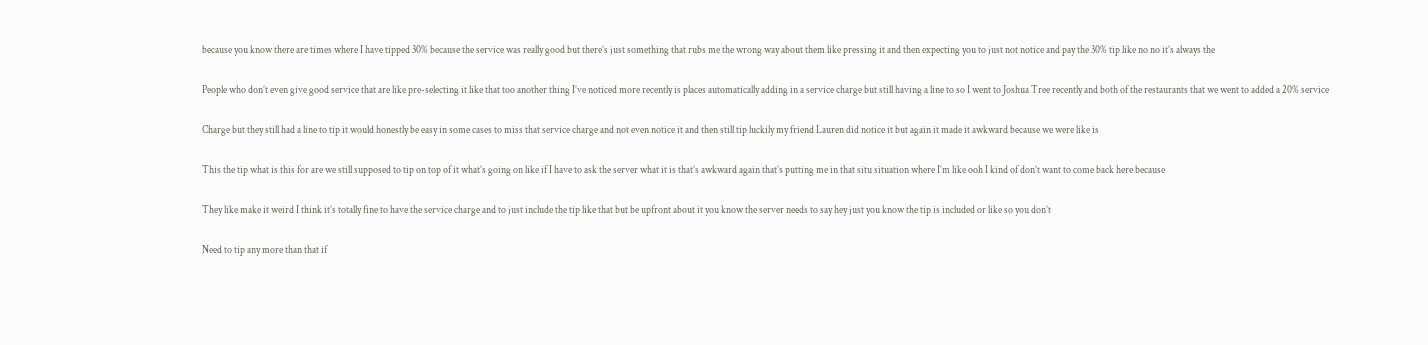because you know there are times where I have tipped 30% because the service was really good but there’s just something that rubs me the wrong way about them like pressing it and then expecting you to just not notice and pay the 30% tip like no no it’s always the

People who don’t even give good service that are like pre-selecting it like that too another thing I’ve noticed more recently is places automatically adding in a service charge but still having a line to so I went to Joshua Tree recently and both of the restaurants that we went to added a 20% service

Charge but they still had a line to tip it would honestly be easy in some cases to miss that service charge and not even notice it and then still tip luckily my friend Lauren did notice it but again it made it awkward because we were like is

This the tip what is this for are we still supposed to tip on top of it what’s going on like if I have to ask the server what it is that’s awkward again that’s putting me in that situ situation where I’m like ooh I kind of don’t want to come back here because

They like make it weird I think it’s totally fine to have the service charge and to just include the tip like that but be upfront about it you know the server needs to say hey just you know the tip is included or like so you don’t

Need to tip any more than that if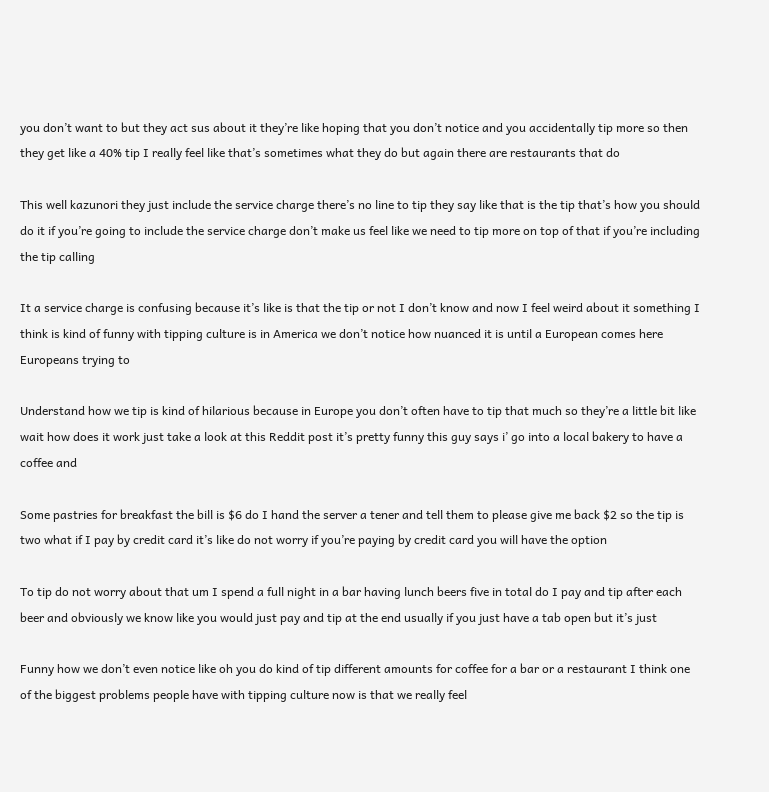you don’t want to but they act sus about it they’re like hoping that you don’t notice and you accidentally tip more so then they get like a 40% tip I really feel like that’s sometimes what they do but again there are restaurants that do

This well kazunori they just include the service charge there’s no line to tip they say like that is the tip that’s how you should do it if you’re going to include the service charge don’t make us feel like we need to tip more on top of that if you’re including the tip calling

It a service charge is confusing because it’s like is that the tip or not I don’t know and now I feel weird about it something I think is kind of funny with tipping culture is in America we don’t notice how nuanced it is until a European comes here Europeans trying to

Understand how we tip is kind of hilarious because in Europe you don’t often have to tip that much so they’re a little bit like wait how does it work just take a look at this Reddit post it’s pretty funny this guy says i’ go into a local bakery to have a coffee and

Some pastries for breakfast the bill is $6 do I hand the server a tener and tell them to please give me back $2 so the tip is two what if I pay by credit card it’s like do not worry if you’re paying by credit card you will have the option

To tip do not worry about that um I spend a full night in a bar having lunch beers five in total do I pay and tip after each beer and obviously we know like you would just pay and tip at the end usually if you just have a tab open but it’s just

Funny how we don’t even notice like oh you do kind of tip different amounts for coffee for a bar or a restaurant I think one of the biggest problems people have with tipping culture now is that we really feel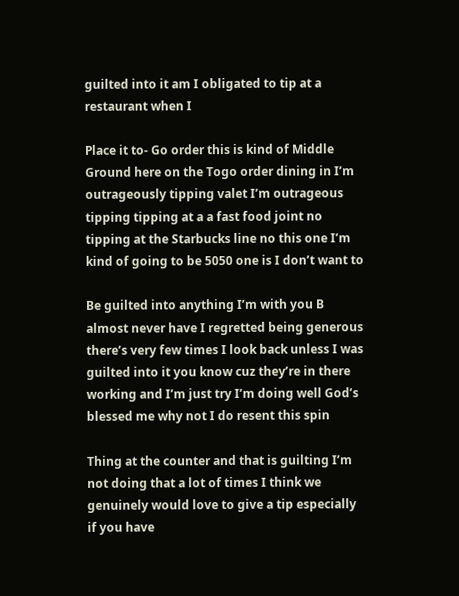guilted into it am I obligated to tip at a restaurant when I

Place it to- Go order this is kind of Middle Ground here on the Togo order dining in I’m outrageously tipping valet I’m outrageous tipping tipping at a a fast food joint no tipping at the Starbucks line no this one I’m kind of going to be 5050 one is I don’t want to

Be guilted into anything I’m with you B almost never have I regretted being generous there’s very few times I look back unless I was guilted into it you know cuz they’re in there working and I’m just try I’m doing well God’s blessed me why not I do resent this spin

Thing at the counter and that is guilting I’m not doing that a lot of times I think we genuinely would love to give a tip especially if you have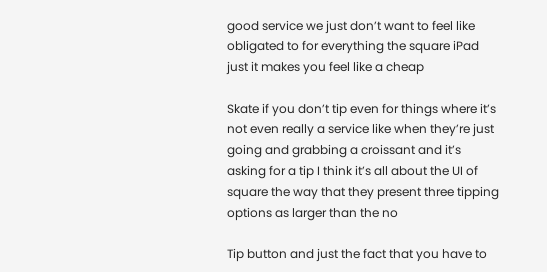good service we just don’t want to feel like obligated to for everything the square iPad just it makes you feel like a cheap

Skate if you don’t tip even for things where it’s not even really a service like when they’re just going and grabbing a croissant and it’s asking for a tip I think it’s all about the UI of square the way that they present three tipping options as larger than the no

Tip button and just the fact that you have to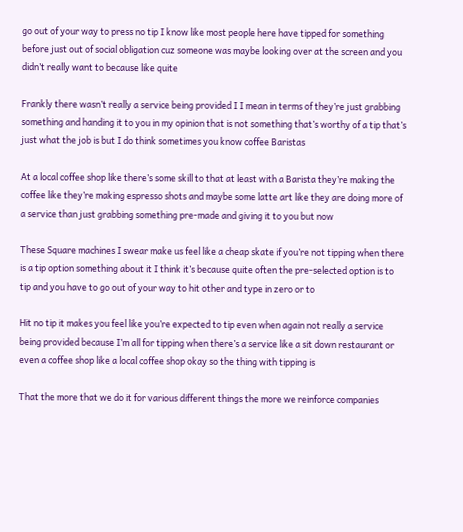go out of your way to press no tip I know like most people here have tipped for something before just out of social obligation cuz someone was maybe looking over at the screen and you didn’t really want to because like quite

Frankly there wasn’t really a service being provided I I mean in terms of they’re just grabbing something and handing it to you in my opinion that is not something that’s worthy of a tip that’s just what the job is but I do think sometimes you know coffee Baristas

At a local coffee shop like there’s some skill to that at least with a Barista they’re making the coffee like they’re making espresso shots and maybe some latte art like they are doing more of a service than just grabbing something pre-made and giving it to you but now

These Square machines I swear make us feel like a cheap skate if you’re not tipping when there is a tip option something about it I think it’s because quite often the pre-selected option is to tip and you have to go out of your way to hit other and type in zero or to

Hit no tip it makes you feel like you’re expected to tip even when again not really a service being provided because I’m all for tipping when there’s a service like a sit down restaurant or even a coffee shop like a local coffee shop okay so the thing with tipping is

That the more that we do it for various different things the more we reinforce companies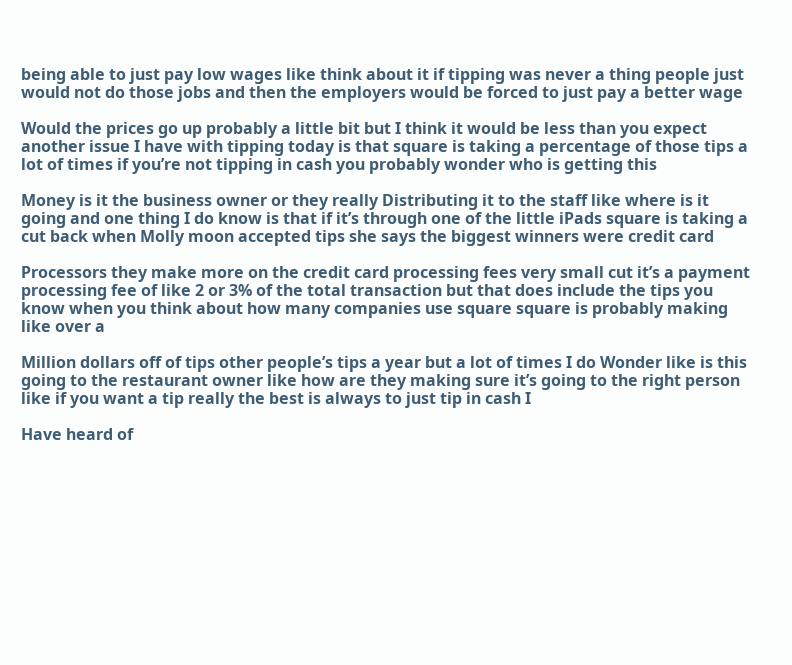being able to just pay low wages like think about it if tipping was never a thing people just would not do those jobs and then the employers would be forced to just pay a better wage

Would the prices go up probably a little bit but I think it would be less than you expect another issue I have with tipping today is that square is taking a percentage of those tips a lot of times if you’re not tipping in cash you probably wonder who is getting this

Money is it the business owner or they really Distributing it to the staff like where is it going and one thing I do know is that if it’s through one of the little iPads square is taking a cut back when Molly moon accepted tips she says the biggest winners were credit card

Processors they make more on the credit card processing fees very small cut it’s a payment processing fee of like 2 or 3% of the total transaction but that does include the tips you know when you think about how many companies use square square is probably making like over a

Million dollars off of tips other people’s tips a year but a lot of times I do Wonder like is this going to the restaurant owner like how are they making sure it’s going to the right person like if you want a tip really the best is always to just tip in cash I

Have heard of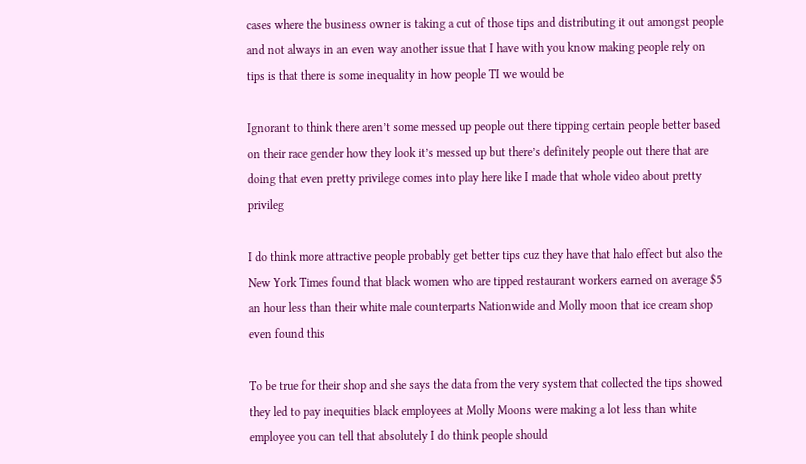cases where the business owner is taking a cut of those tips and distributing it out amongst people and not always in an even way another issue that I have with you know making people rely on tips is that there is some inequality in how people TI we would be

Ignorant to think there aren’t some messed up people out there tipping certain people better based on their race gender how they look it’s messed up but there’s definitely people out there that are doing that even pretty privilege comes into play here like I made that whole video about pretty privileg

I do think more attractive people probably get better tips cuz they have that halo effect but also the New York Times found that black women who are tipped restaurant workers earned on average $5 an hour less than their white male counterparts Nationwide and Molly moon that ice cream shop even found this

To be true for their shop and she says the data from the very system that collected the tips showed they led to pay inequities black employees at Molly Moons were making a lot less than white employee you can tell that absolutely I do think people should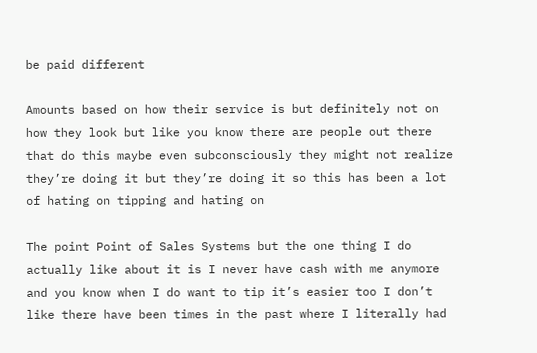be paid different

Amounts based on how their service is but definitely not on how they look but like you know there are people out there that do this maybe even subconsciously they might not realize they’re doing it but they’re doing it so this has been a lot of hating on tipping and hating on

The point Point of Sales Systems but the one thing I do actually like about it is I never have cash with me anymore and you know when I do want to tip it’s easier too I don’t like there have been times in the past where I literally had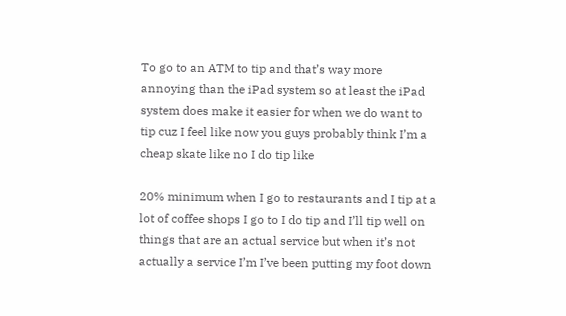To go to an ATM to tip and that’s way more annoying than the iPad system so at least the iPad system does make it easier for when we do want to tip cuz I feel like now you guys probably think I’m a cheap skate like no I do tip like

20% minimum when I go to restaurants and I tip at a lot of coffee shops I go to I do tip and I’ll tip well on things that are an actual service but when it’s not actually a service I’m I’ve been putting my foot down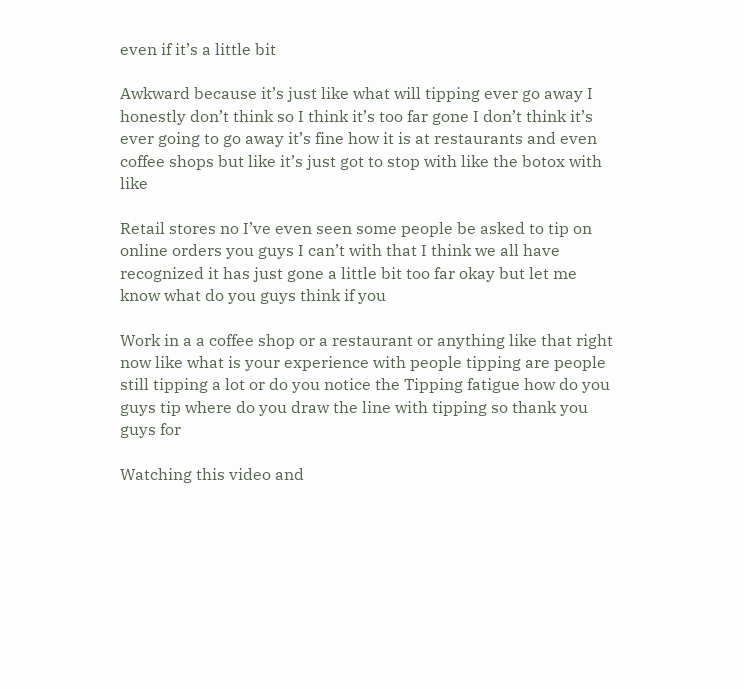even if it’s a little bit

Awkward because it’s just like what will tipping ever go away I honestly don’t think so I think it’s too far gone I don’t think it’s ever going to go away it’s fine how it is at restaurants and even coffee shops but like it’s just got to stop with like the botox with like

Retail stores no I’ve even seen some people be asked to tip on online orders you guys I can’t with that I think we all have recognized it has just gone a little bit too far okay but let me know what do you guys think if you

Work in a a coffee shop or a restaurant or anything like that right now like what is your experience with people tipping are people still tipping a lot or do you notice the Tipping fatigue how do you guys tip where do you draw the line with tipping so thank you guys for

Watching this video and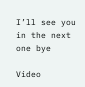I’ll see you in the next one bye

Video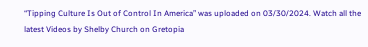“Tipping Culture Is Out of Control In America” was uploaded on 03/30/2024. Watch all the latest Videos by Shelby Church on Gretopia